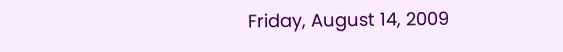Friday, August 14, 2009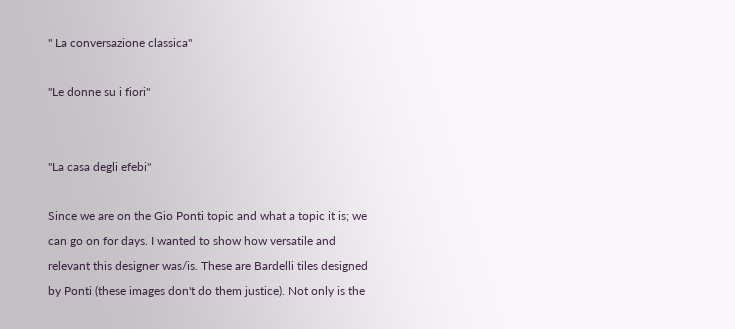" La conversazione classica"

"Le donne su i fiori"


"La casa degli efebi"

Since we are on the Gio Ponti topic and what a topic it is; we can go on for days. I wanted to show how versatile and relevant this designer was/is. These are Bardelli tiles designed by Ponti (these images don't do them justice). Not only is the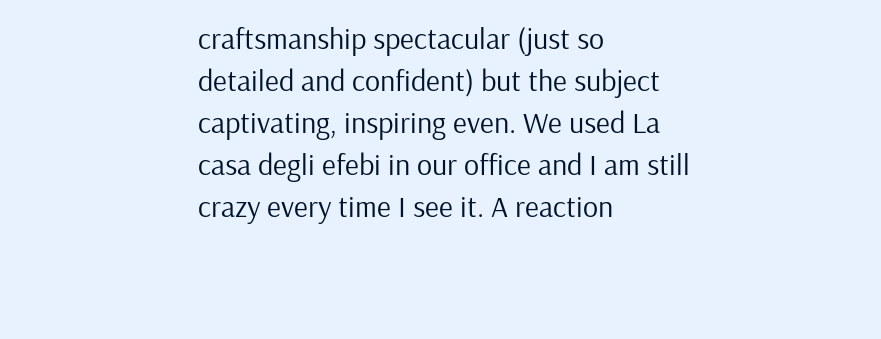craftsmanship spectacular (just so detailed and confident) but the subject captivating, inspiring even. We used La casa degli efebi in our office and I am still crazy every time I see it. A reaction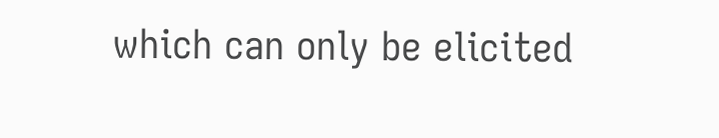which can only be elicited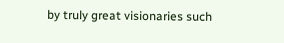by truly great visionaries such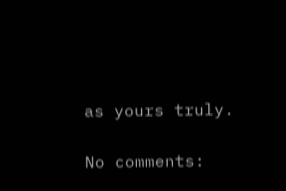as yours truly.

No comments: